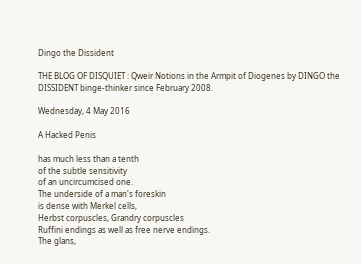Dingo the Dissident

THE BLOG OF DISQUIET : Qweir Notions in the Armpit of Diogenes by DINGO the DISSIDENT binge-thinker since February 2008.

Wednesday, 4 May 2016

A Hacked Penis

has much less than a tenth
of the subtle sensitivity
of an uncircumcised one.
The underside of a man's foreskin
is dense with Merkel cells,
Herbst corpuscles, Grandry corpuscles
Ruffini endings as well as free nerve endings.
The glans,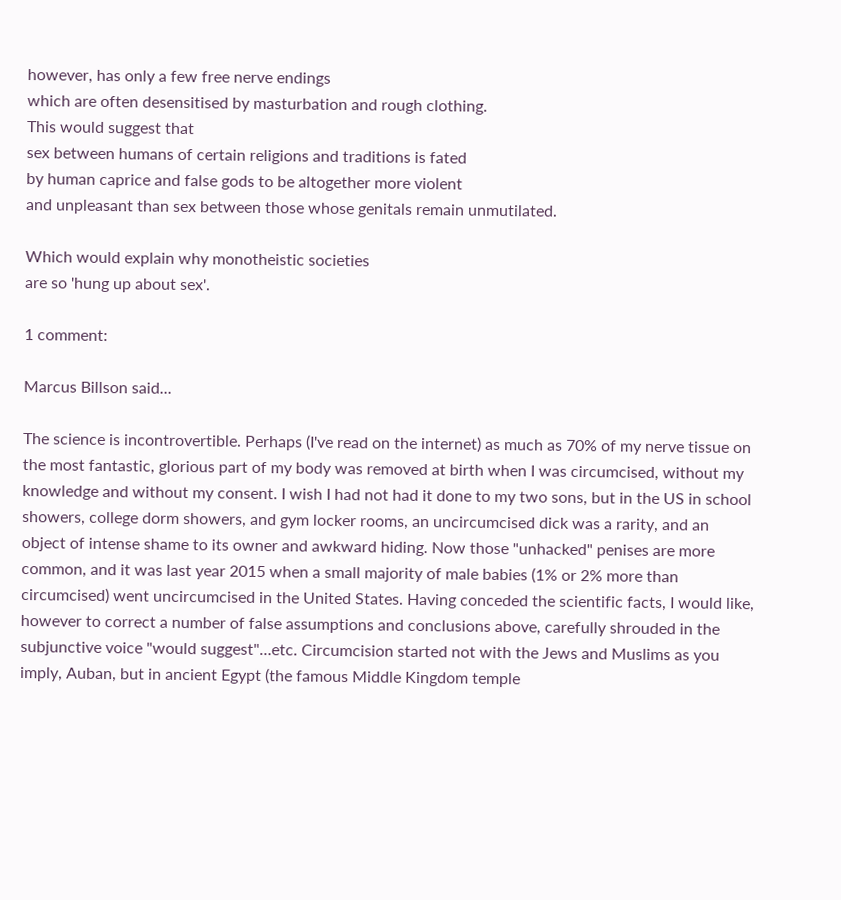however, has only a few free nerve endings
which are often desensitised by masturbation and rough clothing.
This would suggest that
sex between humans of certain religions and traditions is fated
by human caprice and false gods to be altogether more violent
and unpleasant than sex between those whose genitals remain unmutilated.

Which would explain why monotheistic societies
are so 'hung up about sex'.

1 comment:

Marcus Billson said...

The science is incontrovertible. Perhaps (I've read on the internet) as much as 70% of my nerve tissue on the most fantastic, glorious part of my body was removed at birth when I was circumcised, without my knowledge and without my consent. I wish I had not had it done to my two sons, but in the US in school showers, college dorm showers, and gym locker rooms, an uncircumcised dick was a rarity, and an object of intense shame to its owner and awkward hiding. Now those "unhacked" penises are more common, and it was last year 2015 when a small majority of male babies (1% or 2% more than circumcised) went uncircumcised in the United States. Having conceded the scientific facts, I would like, however to correct a number of false assumptions and conclusions above, carefully shrouded in the subjunctive voice "would suggest"…etc. Circumcision started not with the Jews and Muslims as you imply, Auban, but in ancient Egypt (the famous Middle Kingdom temple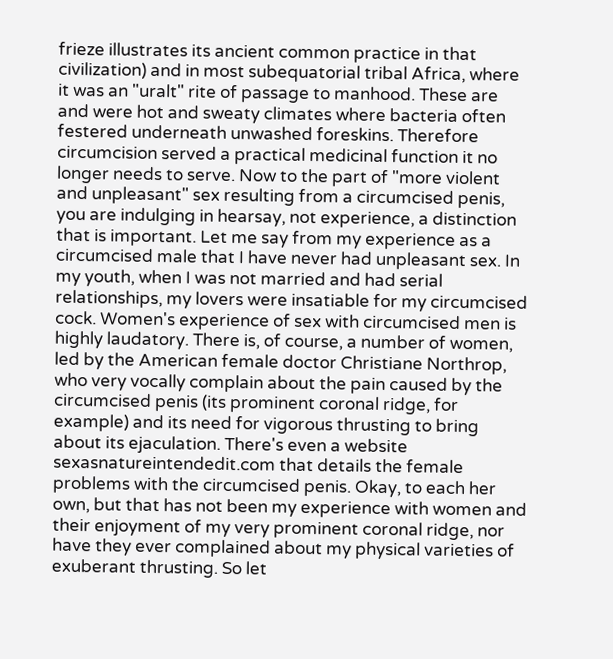frieze illustrates its ancient common practice in that civilization) and in most subequatorial tribal Africa, where it was an "uralt" rite of passage to manhood. These are and were hot and sweaty climates where bacteria often festered underneath unwashed foreskins. Therefore circumcision served a practical medicinal function it no longer needs to serve. Now to the part of "more violent and unpleasant" sex resulting from a circumcised penis, you are indulging in hearsay, not experience, a distinction that is important. Let me say from my experience as a circumcised male that I have never had unpleasant sex. In my youth, when I was not married and had serial relationships, my lovers were insatiable for my circumcised cock. Women's experience of sex with circumcised men is highly laudatory. There is, of course, a number of women, led by the American female doctor Christiane Northrop, who very vocally complain about the pain caused by the circumcised penis (its prominent coronal ridge, for example) and its need for vigorous thrusting to bring about its ejaculation. There's even a website sexasnatureintendedit.com that details the female problems with the circumcised penis. Okay, to each her own, but that has not been my experience with women and their enjoyment of my very prominent coronal ridge, nor have they ever complained about my physical varieties of exuberant thrusting. So let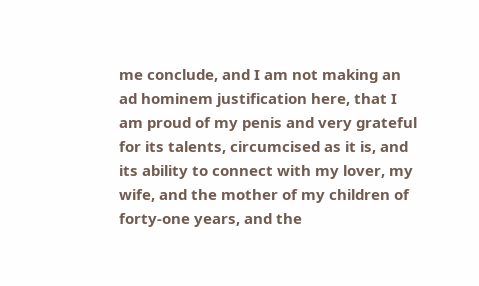me conclude, and I am not making an ad hominem justification here, that I am proud of my penis and very grateful for its talents, circumcised as it is, and its ability to connect with my lover, my wife, and the mother of my children of forty-one years, and the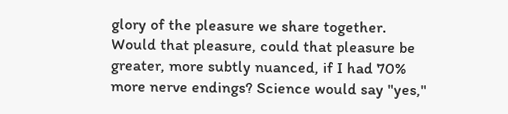glory of the pleasure we share together. Would that pleasure, could that pleasure be greater, more subtly nuanced, if I had 70% more nerve endings? Science would say "yes,"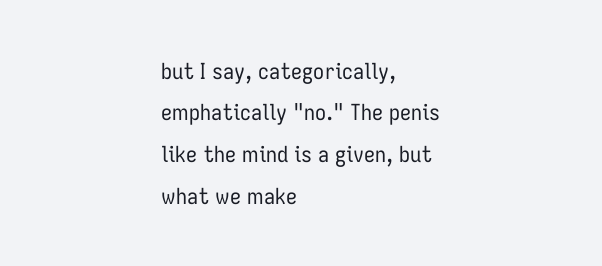but I say, categorically, emphatically "no." The penis like the mind is a given, but what we make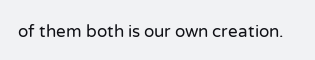of them both is our own creation.